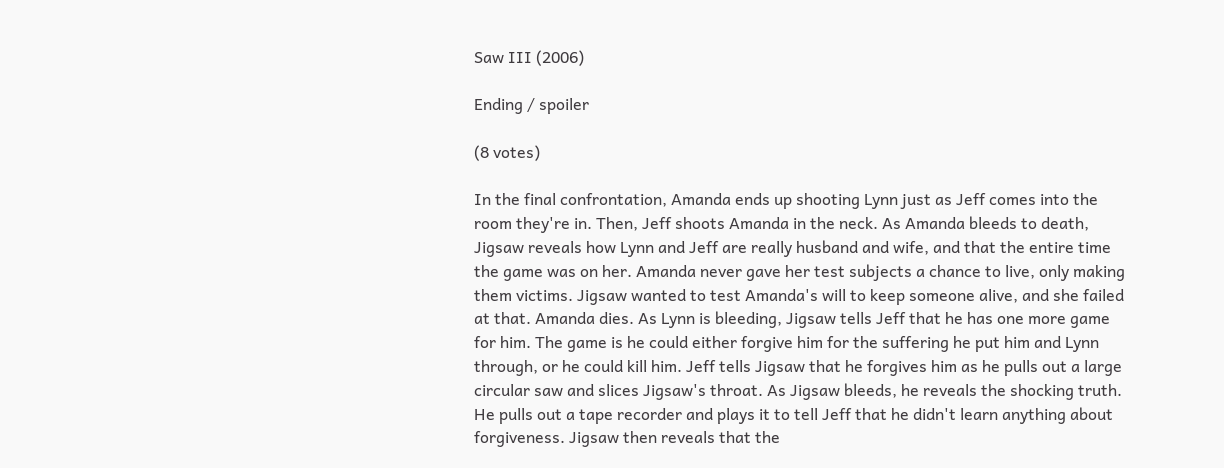Saw III (2006)

Ending / spoiler

(8 votes)

In the final confrontation, Amanda ends up shooting Lynn just as Jeff comes into the room they're in. Then, Jeff shoots Amanda in the neck. As Amanda bleeds to death, Jigsaw reveals how Lynn and Jeff are really husband and wife, and that the entire time the game was on her. Amanda never gave her test subjects a chance to live, only making them victims. Jigsaw wanted to test Amanda's will to keep someone alive, and she failed at that. Amanda dies. As Lynn is bleeding, Jigsaw tells Jeff that he has one more game for him. The game is he could either forgive him for the suffering he put him and Lynn through, or he could kill him. Jeff tells Jigsaw that he forgives him as he pulls out a large circular saw and slices Jigsaw's throat. As Jigsaw bleeds, he reveals the shocking truth. He pulls out a tape recorder and plays it to tell Jeff that he didn't learn anything about forgiveness. Jigsaw then reveals that the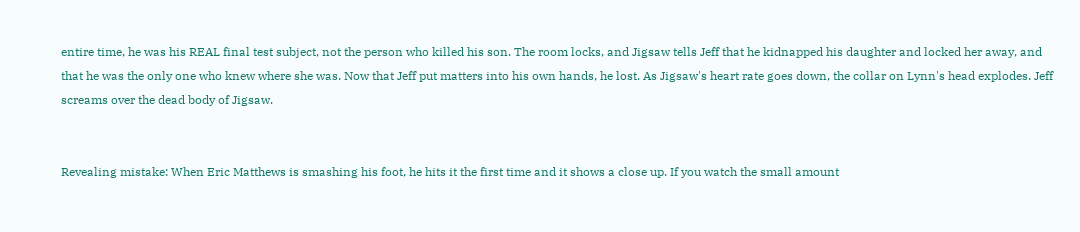entire time, he was his REAL final test subject, not the person who killed his son. The room locks, and Jigsaw tells Jeff that he kidnapped his daughter and locked her away, and that he was the only one who knew where she was. Now that Jeff put matters into his own hands, he lost. As Jigsaw's heart rate goes down, the collar on Lynn's head explodes. Jeff screams over the dead body of Jigsaw.


Revealing mistake: When Eric Matthews is smashing his foot, he hits it the first time and it shows a close up. If you watch the small amount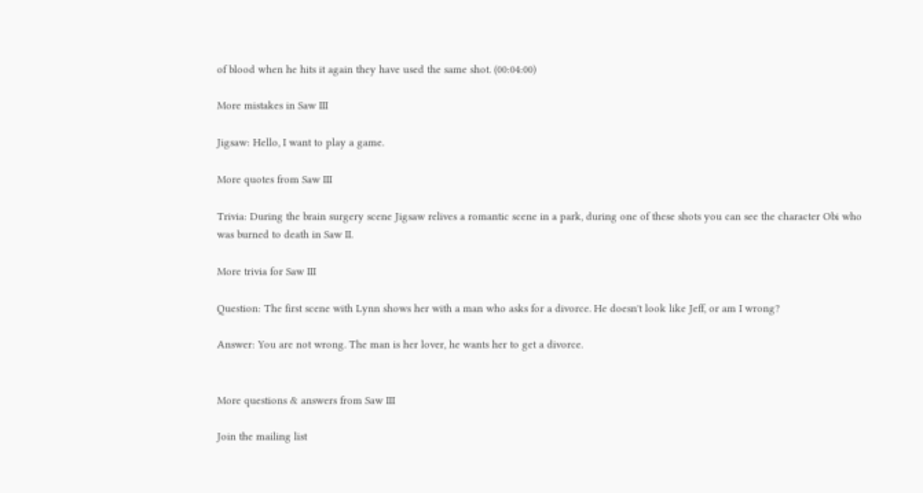of blood when he hits it again they have used the same shot. (00:04:00)

More mistakes in Saw III

Jigsaw: Hello, I want to play a game.

More quotes from Saw III

Trivia: During the brain surgery scene Jigsaw relives a romantic scene in a park, during one of these shots you can see the character Obi who was burned to death in Saw II.

More trivia for Saw III

Question: The first scene with Lynn shows her with a man who asks for a divorce. He doesn't look like Jeff, or am I wrong?

Answer: You are not wrong. The man is her lover, he wants her to get a divorce.


More questions & answers from Saw III

Join the mailing list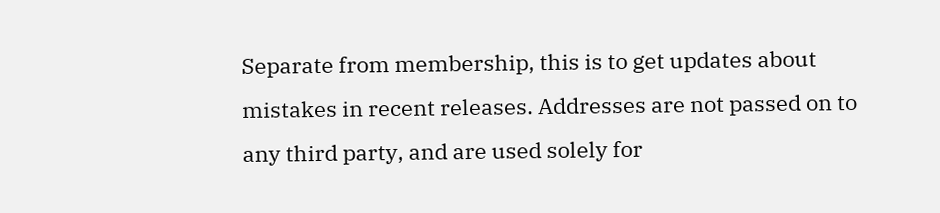Separate from membership, this is to get updates about mistakes in recent releases. Addresses are not passed on to any third party, and are used solely for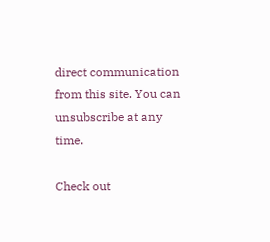direct communication from this site. You can unsubscribe at any time.

Check out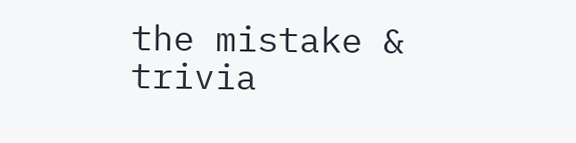the mistake & trivia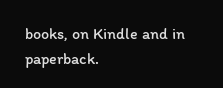books, on Kindle and in paperback.